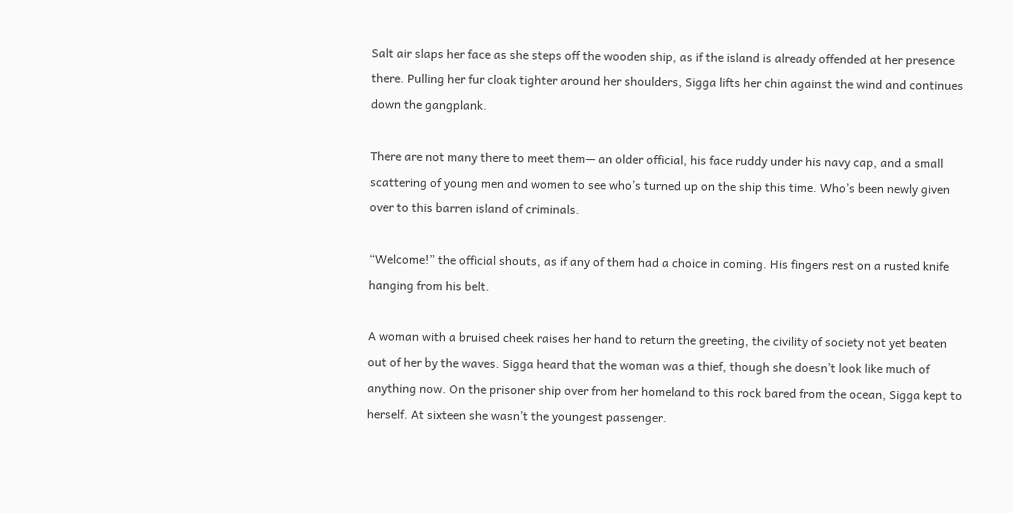Salt air slaps her face as she steps off the wooden ship, as if the island is already offended at her presence there. Pulling her fur cloak tighter around her shoulders, Sigga lifts her chin against the wind and continues down the gangplank.

There are not many there to meet them— an older official, his face ruddy under his navy cap, and a small scattering of young men and women to see who’s turned up on the ship this time. Who’s been newly given over to this barren island of criminals.

“Welcome!” the official shouts, as if any of them had a choice in coming. His fingers rest on a rusted knife hanging from his belt.

A woman with a bruised cheek raises her hand to return the greeting, the civility of society not yet beaten out of her by the waves. Sigga heard that the woman was a thief, though she doesn’t look like much of anything now. On the prisoner ship over from her homeland to this rock bared from the ocean, Sigga kept to herself. At sixteen she wasn’t the youngest passenger.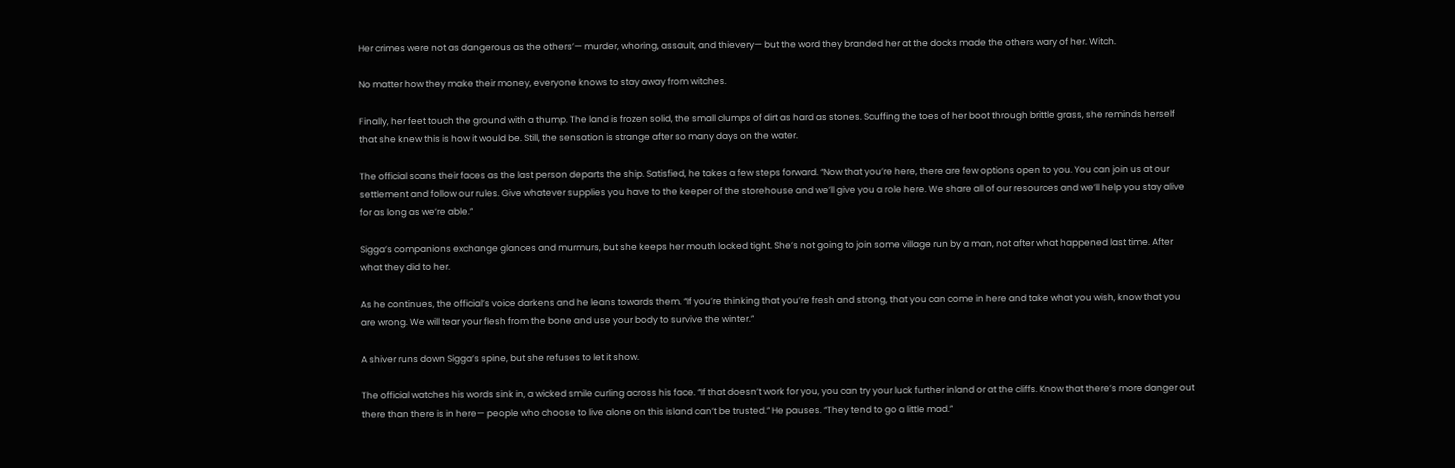Her crimes were not as dangerous as the others’— murder, whoring, assault, and thievery— but the word they branded her at the docks made the others wary of her. Witch.

No matter how they make their money, everyone knows to stay away from witches.

Finally, her feet touch the ground with a thump. The land is frozen solid, the small clumps of dirt as hard as stones. Scuffing the toes of her boot through brittle grass, she reminds herself that she knew this is how it would be. Still, the sensation is strange after so many days on the water.

The official scans their faces as the last person departs the ship. Satisfied, he takes a few steps forward. “Now that you’re here, there are few options open to you. You can join us at our settlement and follow our rules. Give whatever supplies you have to the keeper of the storehouse and we’ll give you a role here. We share all of our resources and we’ll help you stay alive for as long as we’re able.”

Sigga’s companions exchange glances and murmurs, but she keeps her mouth locked tight. She’s not going to join some village run by a man, not after what happened last time. After what they did to her.

As he continues, the official’s voice darkens and he leans towards them. “If you’re thinking that you’re fresh and strong, that you can come in here and take what you wish, know that you are wrong. We will tear your flesh from the bone and use your body to survive the winter.”

A shiver runs down Sigga’s spine, but she refuses to let it show.

The official watches his words sink in, a wicked smile curling across his face. “If that doesn’t work for you, you can try your luck further inland or at the cliffs. Know that there’s more danger out there than there is in here— people who choose to live alone on this island can’t be trusted.” He pauses. “They tend to go a little mad.”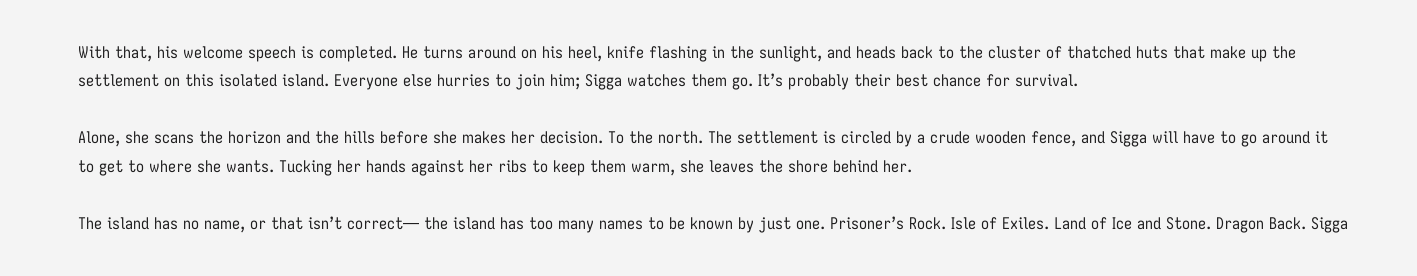With that, his welcome speech is completed. He turns around on his heel, knife flashing in the sunlight, and heads back to the cluster of thatched huts that make up the settlement on this isolated island. Everyone else hurries to join him; Sigga watches them go. It’s probably their best chance for survival.

Alone, she scans the horizon and the hills before she makes her decision. To the north. The settlement is circled by a crude wooden fence, and Sigga will have to go around it to get to where she wants. Tucking her hands against her ribs to keep them warm, she leaves the shore behind her.

The island has no name, or that isn’t correct— the island has too many names to be known by just one. Prisoner’s Rock. Isle of Exiles. Land of Ice and Stone. Dragon Back. Sigga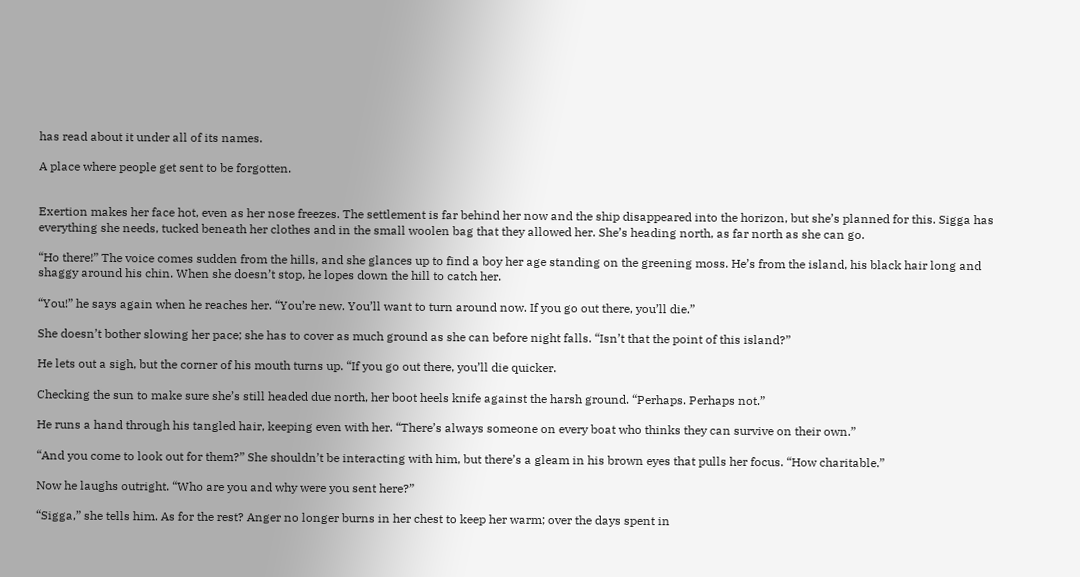has read about it under all of its names.

A place where people get sent to be forgotten.


Exertion makes her face hot, even as her nose freezes. The settlement is far behind her now and the ship disappeared into the horizon, but she’s planned for this. Sigga has everything she needs, tucked beneath her clothes and in the small woolen bag that they allowed her. She’s heading north, as far north as she can go.

“Ho there!” The voice comes sudden from the hills, and she glances up to find a boy her age standing on the greening moss. He’s from the island, his black hair long and shaggy around his chin. When she doesn’t stop, he lopes down the hill to catch her.

“You!” he says again when he reaches her. “You’re new. You’ll want to turn around now. If you go out there, you’ll die.”

She doesn’t bother slowing her pace; she has to cover as much ground as she can before night falls. “Isn’t that the point of this island?”

He lets out a sigh, but the corner of his mouth turns up. “If you go out there, you’ll die quicker.

Checking the sun to make sure she’s still headed due north, her boot heels knife against the harsh ground. “Perhaps. Perhaps not.”

He runs a hand through his tangled hair, keeping even with her. “There’s always someone on every boat who thinks they can survive on their own.”

“And you come to look out for them?” She shouldn’t be interacting with him, but there’s a gleam in his brown eyes that pulls her focus. “How charitable.”

Now he laughs outright. “Who are you and why were you sent here?”

“Sigga,” she tells him. As for the rest? Anger no longer burns in her chest to keep her warm; over the days spent in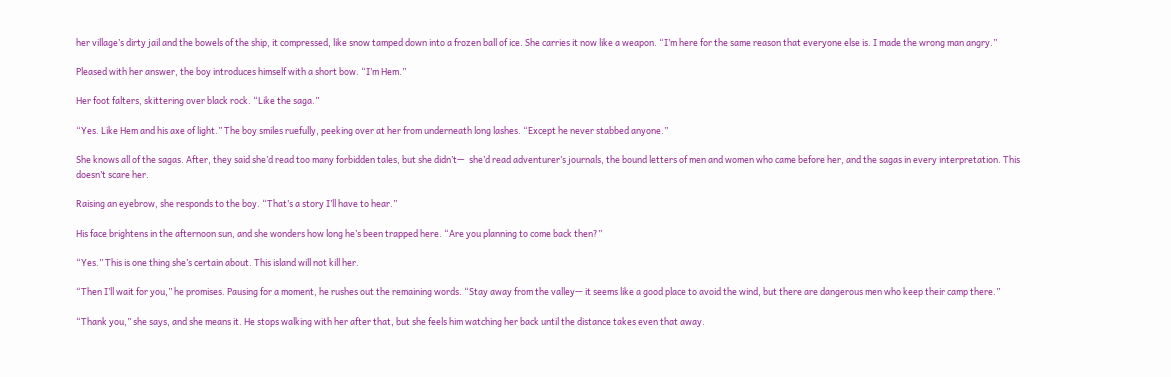her village’s dirty jail and the bowels of the ship, it compressed, like snow tamped down into a frozen ball of ice. She carries it now like a weapon. “I’m here for the same reason that everyone else is. I made the wrong man angry.”

Pleased with her answer, the boy introduces himself with a short bow. “I’m Hem.”

Her foot falters, skittering over black rock. “Like the saga.”

“Yes. Like Hem and his axe of light.” The boy smiles ruefully, peeking over at her from underneath long lashes. “Except he never stabbed anyone.”

She knows all of the sagas. After, they said she’d read too many forbidden tales, but she didn’t—  she’d read adventurer’s journals, the bound letters of men and women who came before her, and the sagas in every interpretation. This doesn’t scare her.

Raising an eyebrow, she responds to the boy. “That’s a story I’ll have to hear.”

His face brightens in the afternoon sun, and she wonders how long he’s been trapped here. “Are you planning to come back then?”

“Yes.” This is one thing she’s certain about. This island will not kill her.

“Then I’ll wait for you,” he promises. Pausing for a moment, he rushes out the remaining words. “Stay away from the valley— it seems like a good place to avoid the wind, but there are dangerous men who keep their camp there.”

“Thank you,” she says, and she means it. He stops walking with her after that, but she feels him watching her back until the distance takes even that away.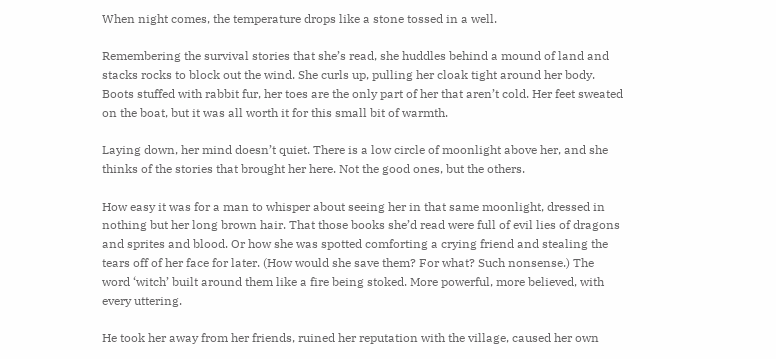When night comes, the temperature drops like a stone tossed in a well.

Remembering the survival stories that she’s read, she huddles behind a mound of land and stacks rocks to block out the wind. She curls up, pulling her cloak tight around her body. Boots stuffed with rabbit fur, her toes are the only part of her that aren’t cold. Her feet sweated on the boat, but it was all worth it for this small bit of warmth.

Laying down, her mind doesn’t quiet. There is a low circle of moonlight above her, and she thinks of the stories that brought her here. Not the good ones, but the others.

How easy it was for a man to whisper about seeing her in that same moonlight, dressed in nothing but her long brown hair. That those books she’d read were full of evil lies of dragons and sprites and blood. Or how she was spotted comforting a crying friend and stealing the tears off of her face for later. (How would she save them? For what? Such nonsense.) The word ‘witch’ built around them like a fire being stoked. More powerful, more believed, with every uttering.

He took her away from her friends, ruined her reputation with the village, caused her own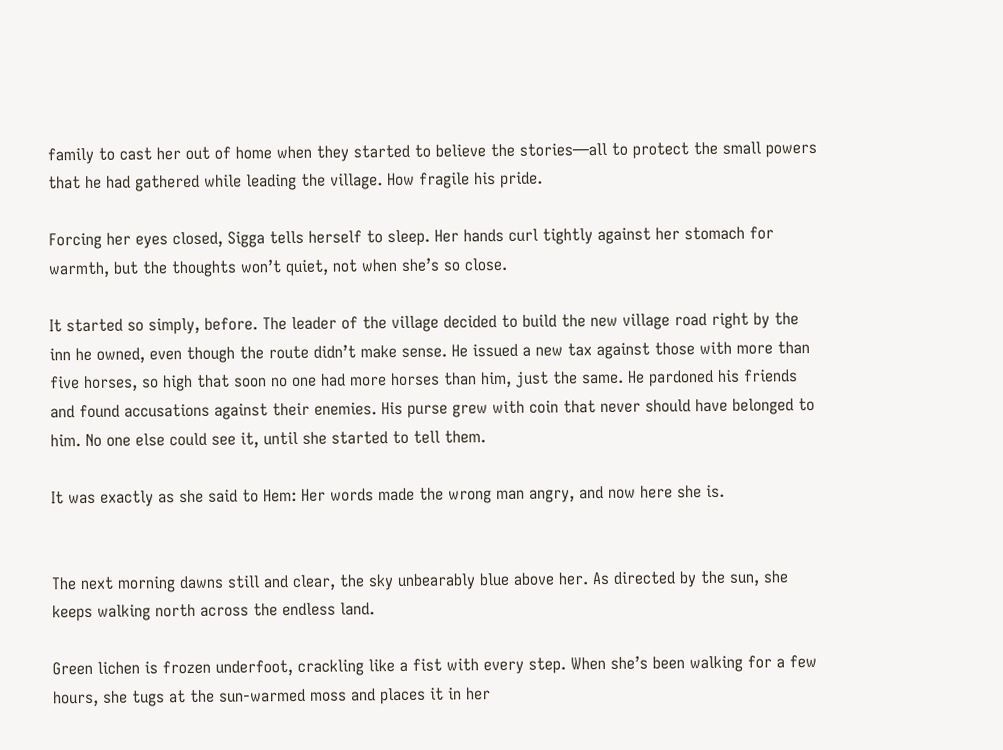family to cast her out of home when they started to believe the stories—all to protect the small powers that he had gathered while leading the village. How fragile his pride.

Forcing her eyes closed, Sigga tells herself to sleep. Her hands curl tightly against her stomach for warmth, but the thoughts won’t quiet, not when she’s so close.

It started so simply, before. The leader of the village decided to build the new village road right by the inn he owned, even though the route didn’t make sense. He issued a new tax against those with more than five horses, so high that soon no one had more horses than him, just the same. He pardoned his friends and found accusations against their enemies. His purse grew with coin that never should have belonged to him. No one else could see it, until she started to tell them.

It was exactly as she said to Hem: Her words made the wrong man angry, and now here she is.


The next morning dawns still and clear, the sky unbearably blue above her. As directed by the sun, she keeps walking north across the endless land.

Green lichen is frozen underfoot, crackling like a fist with every step. When she’s been walking for a few hours, she tugs at the sun-warmed moss and places it in her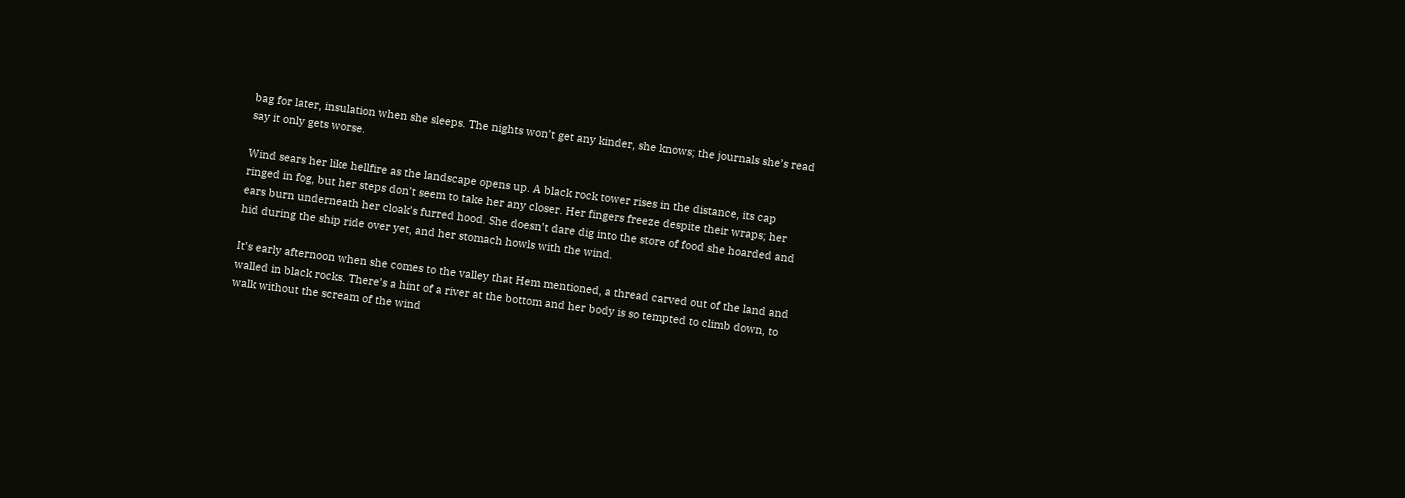bag for later, insulation when she sleeps. The nights won’t get any kinder, she knows; the journals she’s read say it only gets worse.

Wind sears her like hellfire as the landscape opens up. A black rock tower rises in the distance, its cap ringed in fog, but her steps don’t seem to take her any closer. Her fingers freeze despite their wraps; her ears burn underneath her cloak’s furred hood. She doesn’t dare dig into the store of food she hoarded and hid during the ship ride over yet, and her stomach howls with the wind.

It’s early afternoon when she comes to the valley that Hem mentioned, a thread carved out of the land and walled in black rocks. There’s a hint of a river at the bottom and her body is so tempted to climb down, to walk without the scream of the wind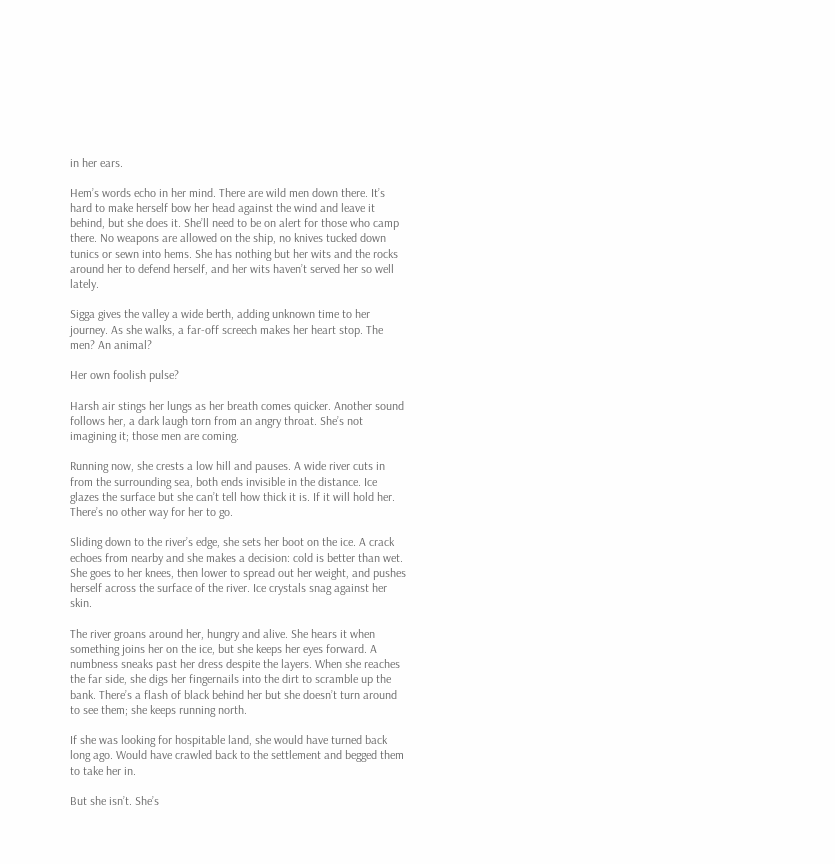in her ears.

Hem’s words echo in her mind. There are wild men down there. It’s hard to make herself bow her head against the wind and leave it behind, but she does it. She’ll need to be on alert for those who camp there. No weapons are allowed on the ship, no knives tucked down tunics or sewn into hems. She has nothing but her wits and the rocks around her to defend herself, and her wits haven’t served her so well lately.

Sigga gives the valley a wide berth, adding unknown time to her journey. As she walks, a far-off screech makes her heart stop. The men? An animal?

Her own foolish pulse?

Harsh air stings her lungs as her breath comes quicker. Another sound follows her, a dark laugh torn from an angry throat. She’s not imagining it; those men are coming.

Running now, she crests a low hill and pauses. A wide river cuts in from the surrounding sea, both ends invisible in the distance. Ice glazes the surface but she can’t tell how thick it is. If it will hold her. There’s no other way for her to go.

Sliding down to the river’s edge, she sets her boot on the ice. A crack echoes from nearby and she makes a decision: cold is better than wet. She goes to her knees, then lower to spread out her weight, and pushes herself across the surface of the river. Ice crystals snag against her skin.

The river groans around her, hungry and alive. She hears it when something joins her on the ice, but she keeps her eyes forward. A numbness sneaks past her dress despite the layers. When she reaches the far side, she digs her fingernails into the dirt to scramble up the bank. There’s a flash of black behind her but she doesn’t turn around to see them; she keeps running north.

If she was looking for hospitable land, she would have turned back long ago. Would have crawled back to the settlement and begged them to take her in.

But she isn’t. She’s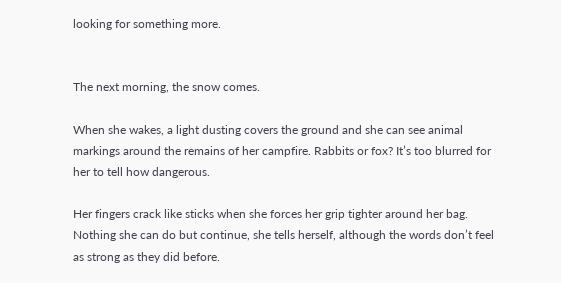looking for something more.


The next morning, the snow comes.

When she wakes, a light dusting covers the ground and she can see animal markings around the remains of her campfire. Rabbits or fox? It’s too blurred for her to tell how dangerous.

Her fingers crack like sticks when she forces her grip tighter around her bag. Nothing she can do but continue, she tells herself, although the words don’t feel as strong as they did before.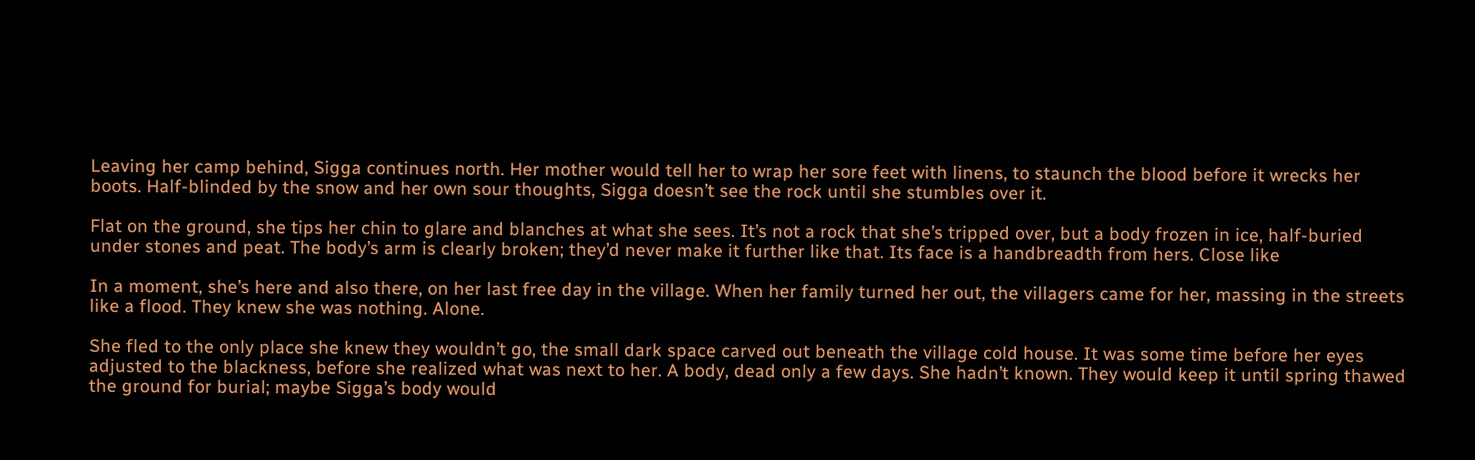Leaving her camp behind, Sigga continues north. Her mother would tell her to wrap her sore feet with linens, to staunch the blood before it wrecks her boots. Half-blinded by the snow and her own sour thoughts, Sigga doesn’t see the rock until she stumbles over it.

Flat on the ground, she tips her chin to glare and blanches at what she sees. It’s not a rock that she’s tripped over, but a body frozen in ice, half-buried under stones and peat. The body’s arm is clearly broken; they’d never make it further like that. Its face is a handbreadth from hers. Close like

In a moment, she’s here and also there, on her last free day in the village. When her family turned her out, the villagers came for her, massing in the streets like a flood. They knew she was nothing. Alone.

She fled to the only place she knew they wouldn’t go, the small dark space carved out beneath the village cold house. It was some time before her eyes adjusted to the blackness, before she realized what was next to her. A body, dead only a few days. She hadn’t known. They would keep it until spring thawed the ground for burial; maybe Sigga’s body would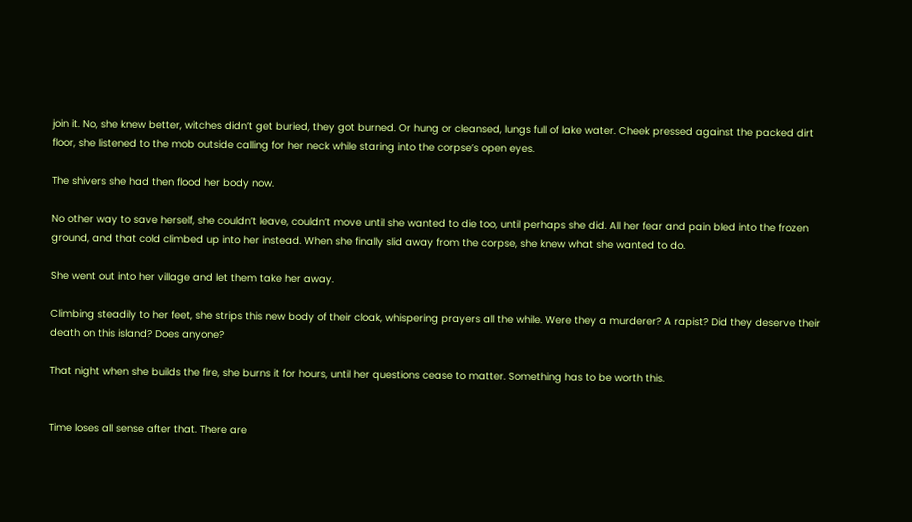join it. No, she knew better, witches didn’t get buried, they got burned. Or hung or cleansed, lungs full of lake water. Cheek pressed against the packed dirt floor, she listened to the mob outside calling for her neck while staring into the corpse’s open eyes.

The shivers she had then flood her body now.

No other way to save herself, she couldn’t leave, couldn’t move until she wanted to die too, until perhaps she did. All her fear and pain bled into the frozen ground, and that cold climbed up into her instead. When she finally slid away from the corpse, she knew what she wanted to do.

She went out into her village and let them take her away.

Climbing steadily to her feet, she strips this new body of their cloak, whispering prayers all the while. Were they a murderer? A rapist? Did they deserve their death on this island? Does anyone?

That night when she builds the fire, she burns it for hours, until her questions cease to matter. Something has to be worth this.


Time loses all sense after that. There are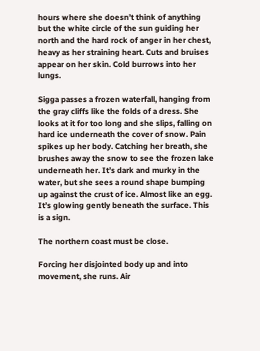hours where she doesn’t think of anything but the white circle of the sun guiding her north and the hard rock of anger in her chest, heavy as her straining heart. Cuts and bruises appear on her skin. Cold burrows into her lungs.

Sigga passes a frozen waterfall, hanging from the gray cliffs like the folds of a dress. She looks at it for too long and she slips, falling on hard ice underneath the cover of snow. Pain spikes up her body. Catching her breath, she brushes away the snow to see the frozen lake underneath her. It’s dark and murky in the water, but she sees a round shape bumping up against the crust of ice. Almost like an egg. It’s glowing gently beneath the surface. This is a sign.

The northern coast must be close.

Forcing her disjointed body up and into movement, she runs. Air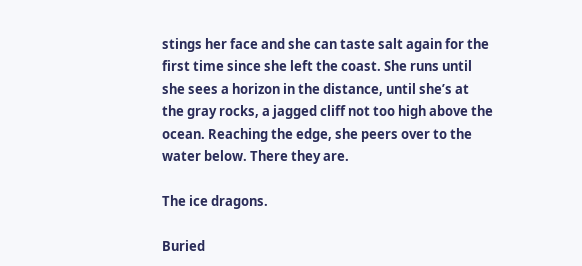stings her face and she can taste salt again for the first time since she left the coast. She runs until she sees a horizon in the distance, until she’s at the gray rocks, a jagged cliff not too high above the ocean. Reaching the edge, she peers over to the water below. There they are.

The ice dragons.

Buried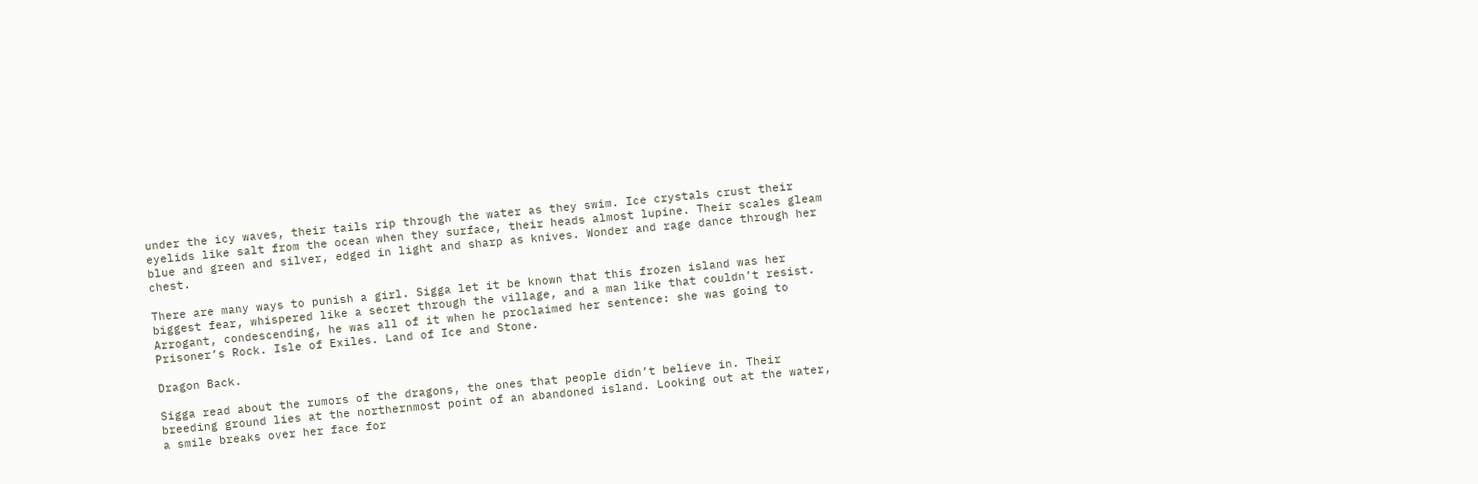under the icy waves, their tails rip through the water as they swim. Ice crystals crust their eyelids like salt from the ocean when they surface, their heads almost lupine. Their scales gleam blue and green and silver, edged in light and sharp as knives. Wonder and rage dance through her chest.

There are many ways to punish a girl. Sigga let it be known that this frozen island was her biggest fear, whispered like a secret through the village, and a man like that couldn’t resist. Arrogant, condescending, he was all of it when he proclaimed her sentence: she was going to Prisoner’s Rock. Isle of Exiles. Land of Ice and Stone.

Dragon Back.

Sigga read about the rumors of the dragons, the ones that people didn’t believe in. Their breeding ground lies at the northernmost point of an abandoned island. Looking out at the water, a smile breaks over her face for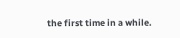the first time in a while.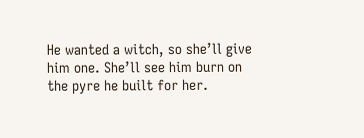He wanted a witch, so she’ll give him one. She’ll see him burn on the pyre he built for her.